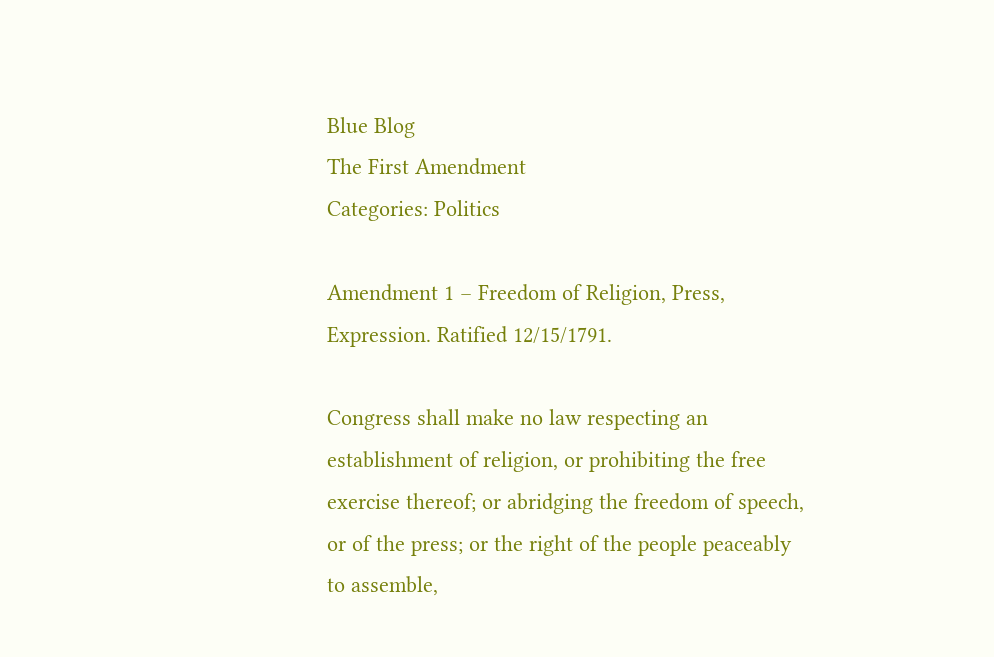Blue Blog
The First Amendment
Categories: Politics

Amendment 1 – Freedom of Religion, Press, Expression. Ratified 12/15/1791.

Congress shall make no law respecting an establishment of religion, or prohibiting the free exercise thereof; or abridging the freedom of speech, or of the press; or the right of the people peaceably to assemble,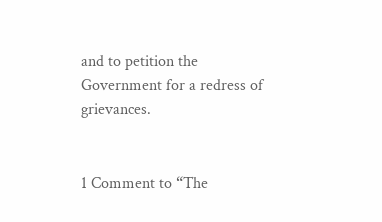and to petition the Government for a redress of grievances.


1 Comment to “The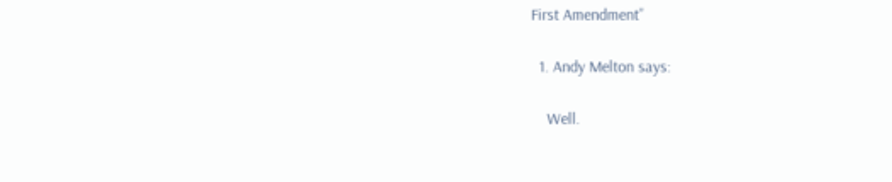First Amendment”

  1. Andy Melton says:

    Well.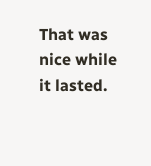That was nice while it lasted.